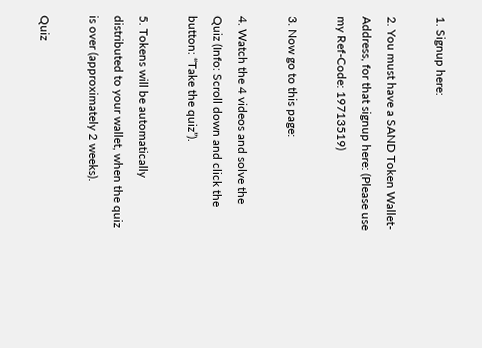1. Signup here:

2. You must have a SAND Token Wallet-Address, for that signup here: (Please use my Ref-Code: 19713519)

3. Now go to this page:

4. Watch the 4 videos and solve the Quiz (Info: Scroll down and click the button: “Take the quiz”).

5. Tokens will be automatically distributed to your wallet, when the quiz is over (approximately 2 weeks).

Quiz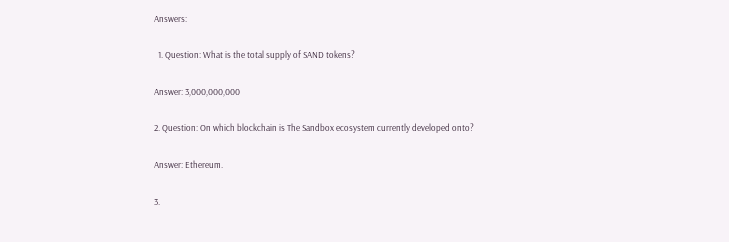Answers:

  1. Question: What is the total supply of SAND tokens?

Answer: 3,000,000,000

2. Question: On which blockchain is The Sandbox ecosystem currently developed onto?

Answer: Ethereum.

3.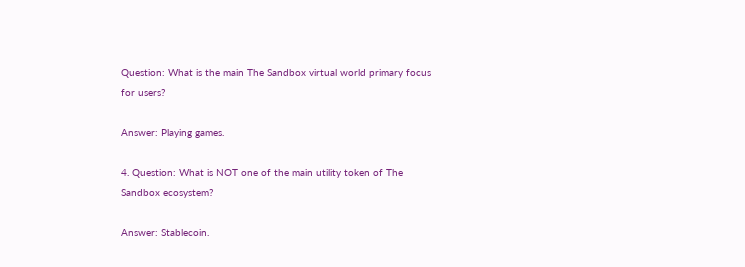Question: What is the main The Sandbox virtual world primary focus for users?

Answer: Playing games.

4. Question: What is NOT one of the main utility token of The Sandbox ecosystem?

Answer: Stablecoin.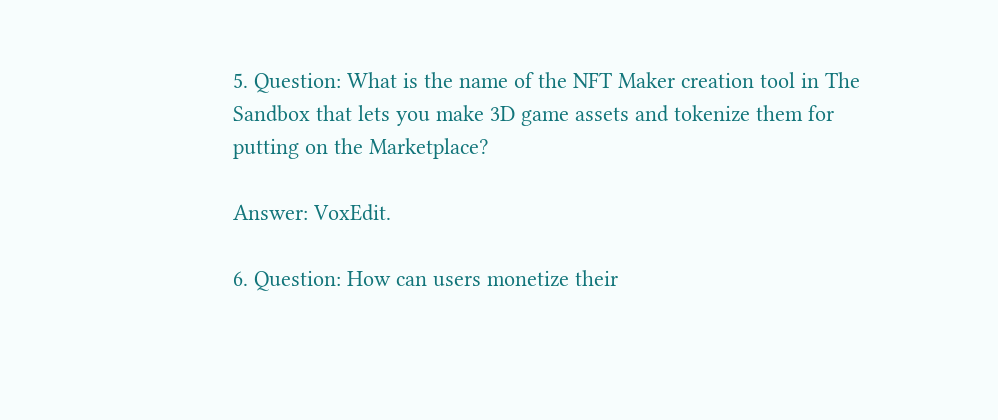5. Question: What is the name of the NFT Maker creation tool in The Sandbox that lets you make 3D game assets and tokenize them for putting on the Marketplace?

Answer: VoxEdit.

6. Question: How can users monetize their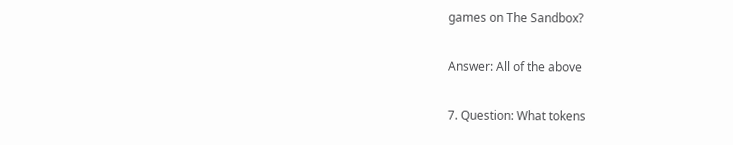games on The Sandbox?

Answer: All of the above

7. Question: What tokens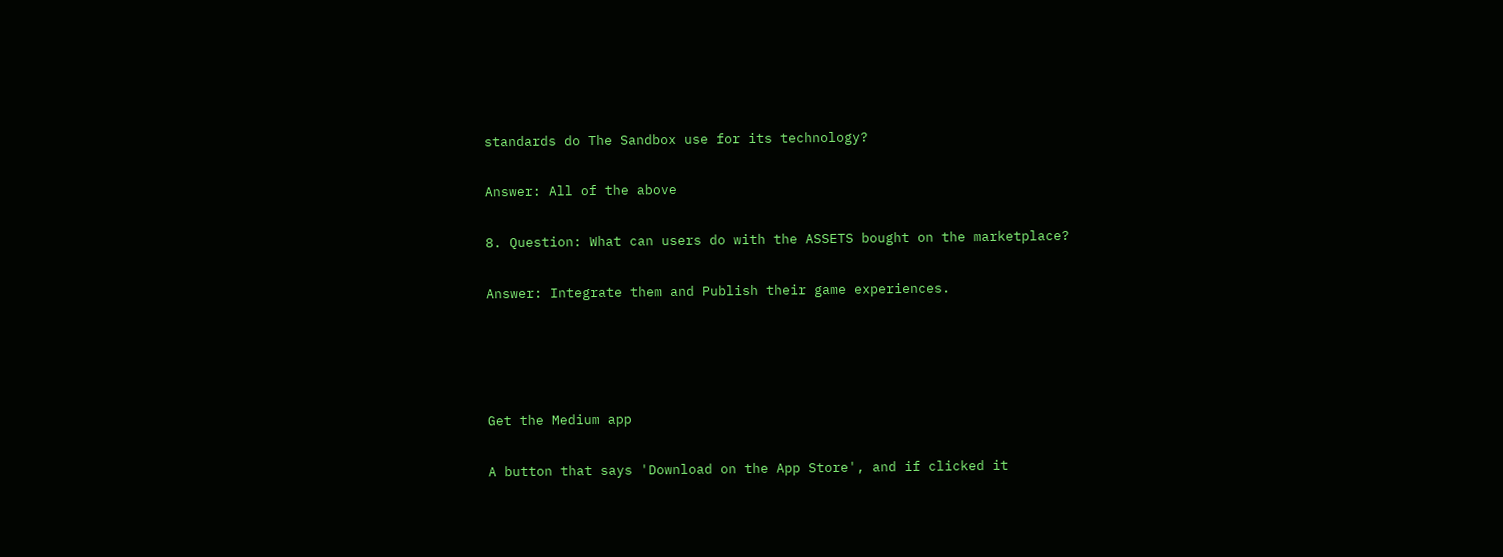standards do The Sandbox use for its technology?

Answer: All of the above

8. Question: What can users do with the ASSETS bought on the marketplace?

Answer: Integrate them and Publish their game experiences.




Get the Medium app

A button that says 'Download on the App Store', and if clicked it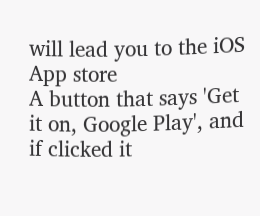will lead you to the iOS App store
A button that says 'Get it on, Google Play', and if clicked it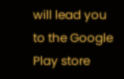will lead you to the Google Play store